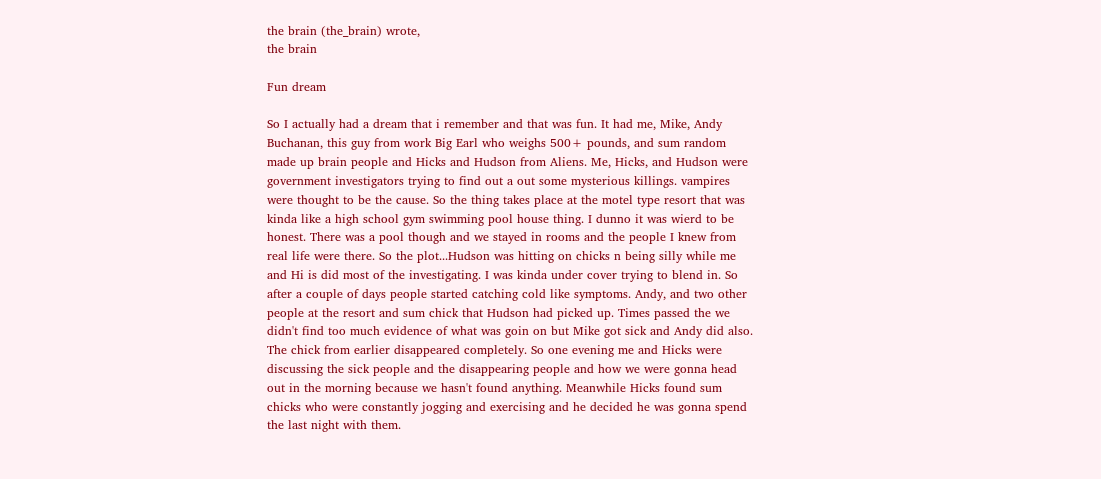the brain (the_brain) wrote,
the brain

Fun dream

So I actually had a dream that i remember and that was fun. It had me, Mike, Andy Buchanan, this guy from work Big Earl who weighs 500+ pounds, and sum random made up brain people and Hicks and Hudson from Aliens. Me, Hicks, and Hudson were government investigators trying to find out a out some mysterious killings. vampires were thought to be the cause. So the thing takes place at the motel type resort that was kinda like a high school gym swimming pool house thing. I dunno it was wierd to be honest. There was a pool though and we stayed in rooms and the people I knew from real life were there. So the plot...Hudson was hitting on chicks n being silly while me and Hi is did most of the investigating. I was kinda under cover trying to blend in. So after a couple of days people started catching cold like symptoms. Andy, and two other people at the resort and sum chick that Hudson had picked up. Times passed the we didn't find too much evidence of what was goin on but Mike got sick and Andy did also. The chick from earlier disappeared completely. So one evening me and Hicks were discussing the sick people and the disappearing people and how we were gonna head out in the morning because we hasn't found anything. Meanwhile Hicks found sum chicks who were constantly jogging and exercising and he decided he was gonna spend the last night with them.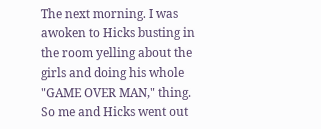The next morning. I was awoken to Hicks busting in the room yelling about the girls and doing his whole "GAME OVER MAN," thing. So me and Hicks went out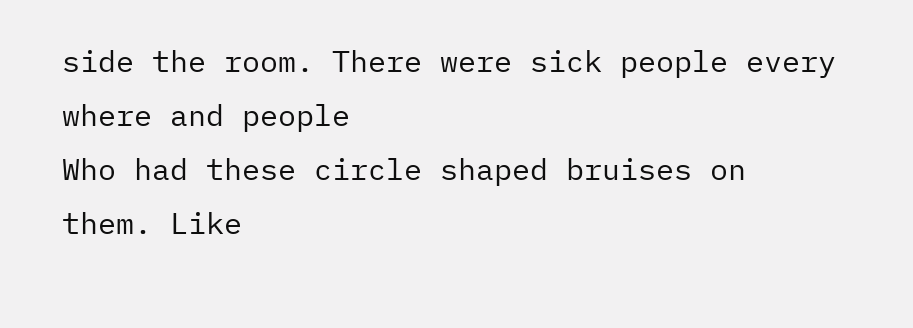side the room. There were sick people every where and people
Who had these circle shaped bruises on them. Like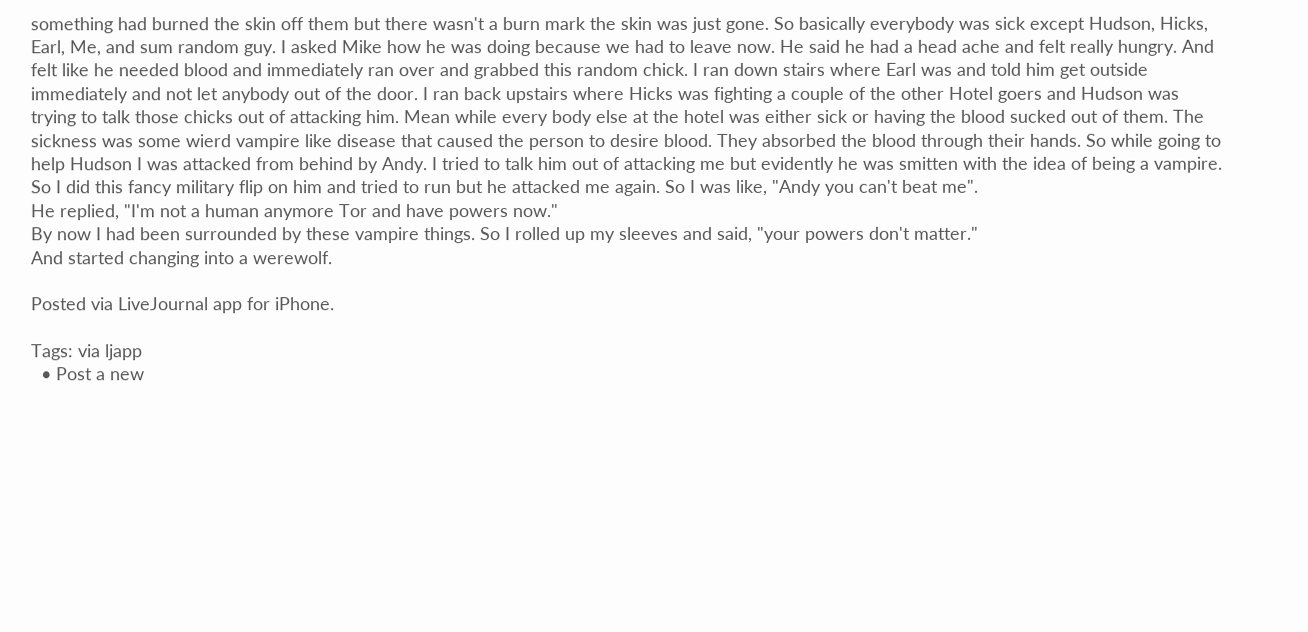something had burned the skin off them but there wasn't a burn mark the skin was just gone. So basically everybody was sick except Hudson, Hicks, Earl, Me, and sum random guy. I asked Mike how he was doing because we had to leave now. He said he had a head ache and felt really hungry. And felt like he needed blood and immediately ran over and grabbed this random chick. I ran down stairs where Earl was and told him get outside immediately and not let anybody out of the door. I ran back upstairs where Hicks was fighting a couple of the other Hotel goers and Hudson was trying to talk those chicks out of attacking him. Mean while every body else at the hotel was either sick or having the blood sucked out of them. The sickness was some wierd vampire like disease that caused the person to desire blood. They absorbed the blood through their hands. So while going to help Hudson I was attacked from behind by Andy. I tried to talk him out of attacking me but evidently he was smitten with the idea of being a vampire. So I did this fancy military flip on him and tried to run but he attacked me again. So I was like, "Andy you can't beat me".
He replied, "I'm not a human anymore Tor and have powers now."
By now I had been surrounded by these vampire things. So I rolled up my sleeves and said, "your powers don't matter."
And started changing into a werewolf.

Posted via LiveJournal app for iPhone.

Tags: via ljapp
  • Post a new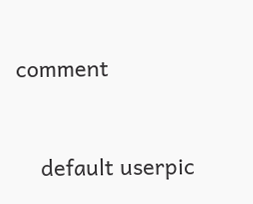comment


    default userpic